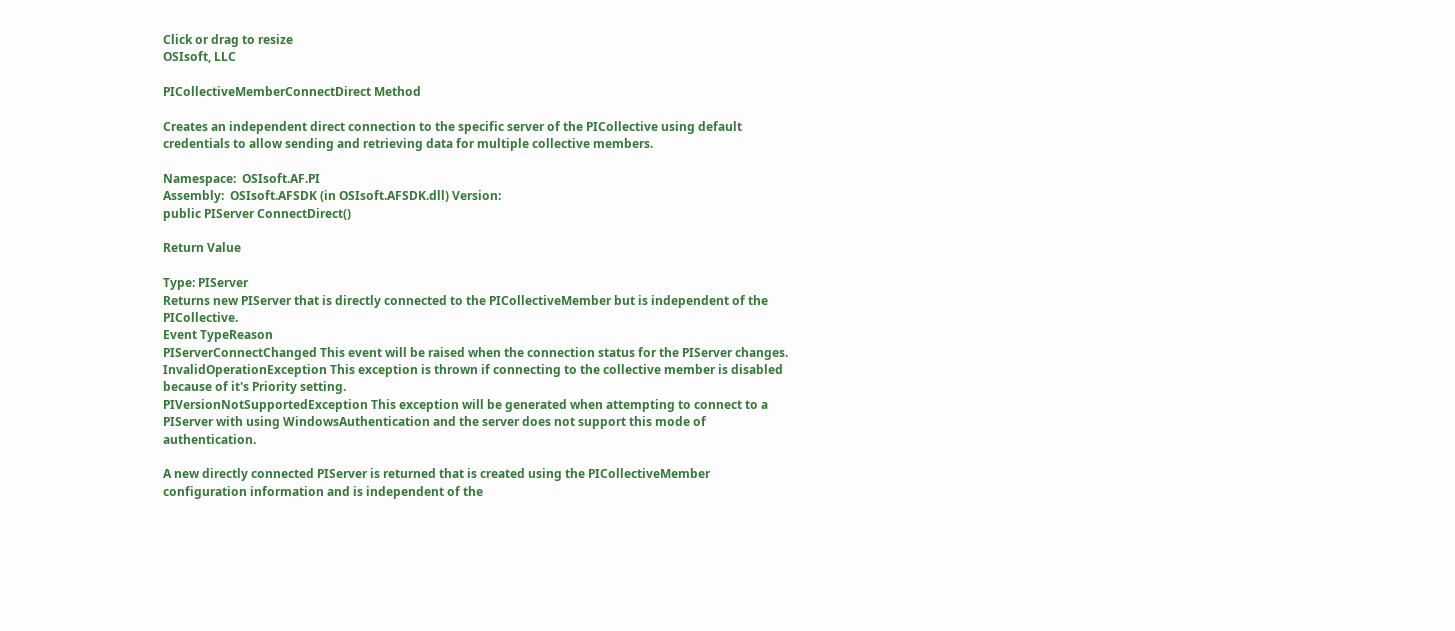Click or drag to resize
OSIsoft, LLC

PICollectiveMemberConnectDirect Method

Creates an independent direct connection to the specific server of the PICollective using default credentials to allow sending and retrieving data for multiple collective members.

Namespace:  OSIsoft.AF.PI
Assembly:  OSIsoft.AFSDK (in OSIsoft.AFSDK.dll) Version:
public PIServer ConnectDirect()

Return Value

Type: PIServer
Returns new PIServer that is directly connected to the PICollectiveMember but is independent of the PICollective.
Event TypeReason
PIServerConnectChanged This event will be raised when the connection status for the PIServer changes.
InvalidOperationException This exception is thrown if connecting to the collective member is disabled because of it's Priority setting.
PIVersionNotSupportedException This exception will be generated when attempting to connect to a PIServer with using WindowsAuthentication and the server does not support this mode of authentication.

A new directly connected PIServer is returned that is created using the PICollectiveMember configuration information and is independent of the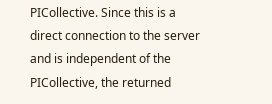PICollective. Since this is a direct connection to the server and is independent of the PICollective, the returned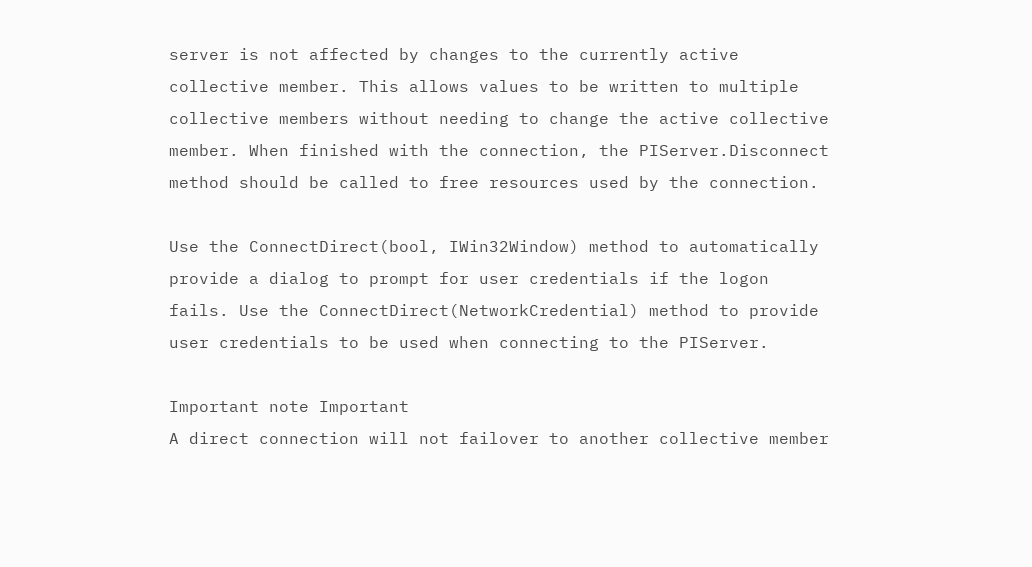server is not affected by changes to the currently active collective member. This allows values to be written to multiple collective members without needing to change the active collective member. When finished with the connection, the PIServer.Disconnect method should be called to free resources used by the connection.

Use the ConnectDirect(bool, IWin32Window) method to automatically provide a dialog to prompt for user credentials if the logon fails. Use the ConnectDirect(NetworkCredential) method to provide user credentials to be used when connecting to the PIServer.

Important note Important
A direct connection will not failover to another collective member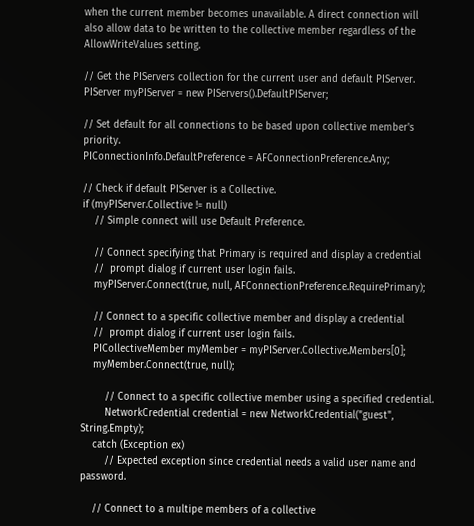when the current member becomes unavailable. A direct connection will also allow data to be written to the collective member regardless of the AllowWriteValues setting.

// Get the PIServers collection for the current user and default PIServer.
PIServer myPIServer = new PIServers().DefaultPIServer;

// Set default for all connections to be based upon collective member's priority.
PIConnectionInfo.DefaultPreference = AFConnectionPreference.Any;

// Check if default PIServer is a Collective.
if (myPIServer.Collective != null)
    // Simple connect will use Default Preference.

    // Connect specifying that Primary is required and display a credential
    //  prompt dialog if current user login fails.
    myPIServer.Connect(true, null, AFConnectionPreference.RequirePrimary);

    // Connect to a specific collective member and display a credential
    //  prompt dialog if current user login fails.
    PICollectiveMember myMember = myPIServer.Collective.Members[0];
    myMember.Connect(true, null);

        // Connect to a specific collective member using a specified credential.
        NetworkCredential credential = new NetworkCredential("guest", String.Empty);
    catch (Exception ex)
        // Expected exception since credential needs a valid user name and password.

    // Connect to a multipe members of a collective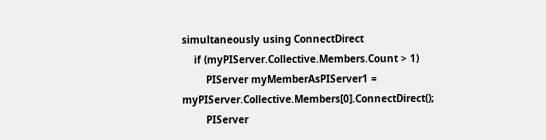simultaneously using ConnectDirect
    if (myPIServer.Collective.Members.Count > 1)
        PIServer myMemberAsPIServer1 = myPIServer.Collective.Members[0].ConnectDirect();
        PIServer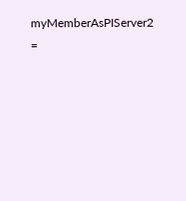myMemberAsPIServer2 =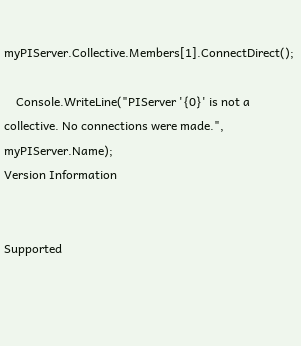myPIServer.Collective.Members[1].ConnectDirect();

    Console.WriteLine("PIServer '{0}' is not a collective. No connections were made.", myPIServer.Name);
Version Information


Supported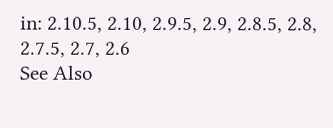in: 2.10.5, 2.10, 2.9.5, 2.9, 2.8.5, 2.8, 2.7.5, 2.7, 2.6
See Also